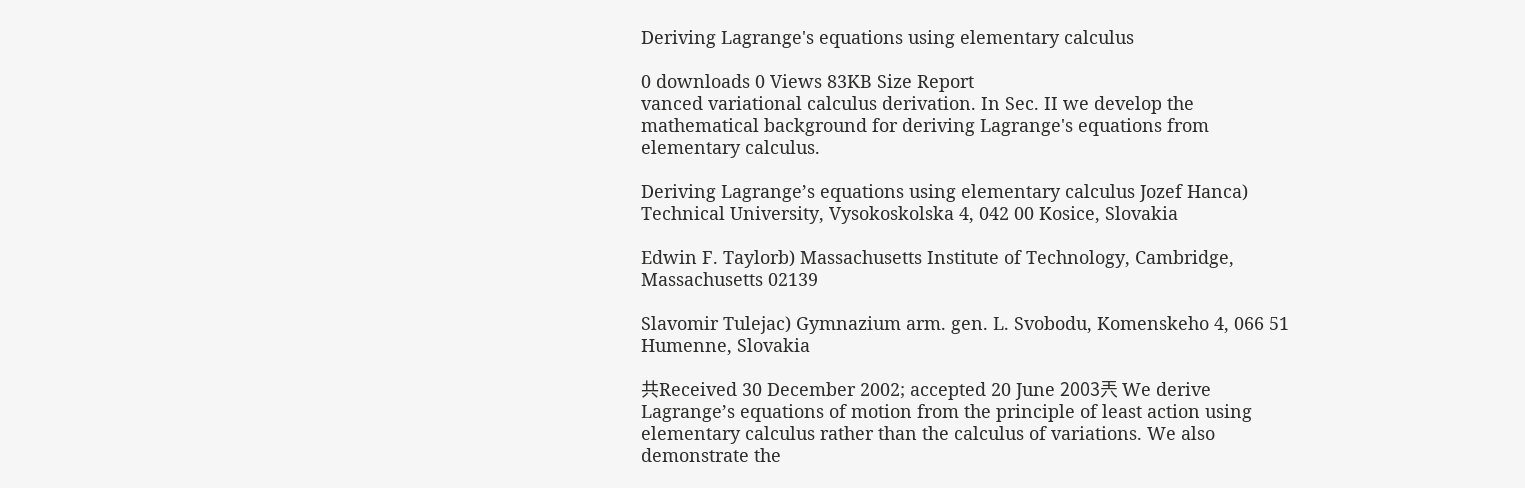Deriving Lagrange's equations using elementary calculus

0 downloads 0 Views 83KB Size Report
vanced variational calculus derivation. In Sec. II we develop the mathematical background for deriving Lagrange's equations from elementary calculus.

Deriving Lagrange’s equations using elementary calculus Jozef Hanca) Technical University, Vysokoskolska 4, 042 00 Kosice, Slovakia

Edwin F. Taylorb) Massachusetts Institute of Technology, Cambridge, Massachusetts 02139

Slavomir Tulejac) Gymnazium arm. gen. L. Svobodu, Komenskeho 4, 066 51 Humenne, Slovakia

共Received 30 December 2002; accepted 20 June 2003兲 We derive Lagrange’s equations of motion from the principle of least action using elementary calculus rather than the calculus of variations. We also demonstrate the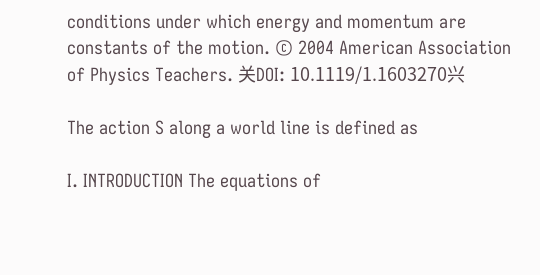conditions under which energy and momentum are constants of the motion. © 2004 American Association of Physics Teachers. 关DOI: 10.1119/1.1603270兴

The action S along a world line is defined as

I. INTRODUCTION The equations of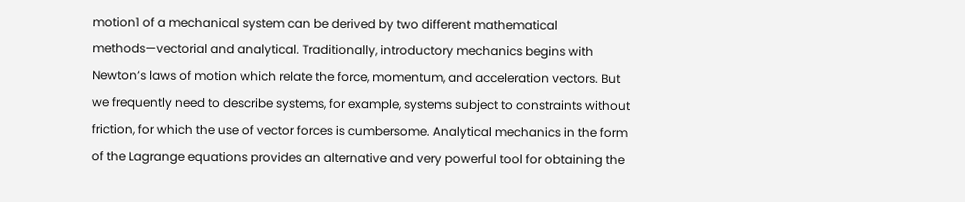motion1 of a mechanical system can be derived by two different mathematical methods—vectorial and analytical. Traditionally, introductory mechanics begins with Newton’s laws of motion which relate the force, momentum, and acceleration vectors. But we frequently need to describe systems, for example, systems subject to constraints without friction, for which the use of vector forces is cumbersome. Analytical mechanics in the form of the Lagrange equations provides an alternative and very powerful tool for obtaining the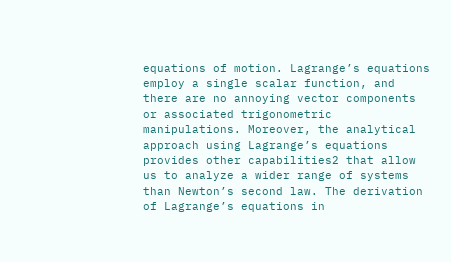equations of motion. Lagrange’s equations employ a single scalar function, and there are no annoying vector components or associated trigonometric manipulations. Moreover, the analytical approach using Lagrange’s equations provides other capabilities2 that allow us to analyze a wider range of systems than Newton’s second law. The derivation of Lagrange’s equations in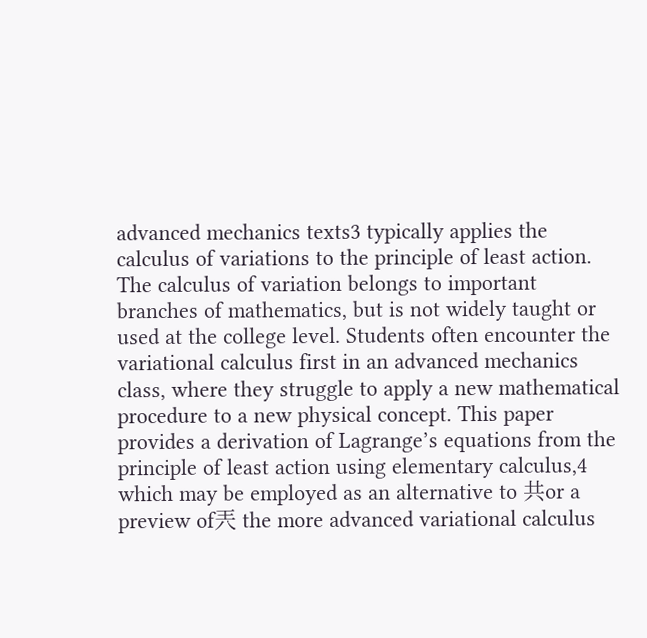advanced mechanics texts3 typically applies the calculus of variations to the principle of least action. The calculus of variation belongs to important branches of mathematics, but is not widely taught or used at the college level. Students often encounter the variational calculus first in an advanced mechanics class, where they struggle to apply a new mathematical procedure to a new physical concept. This paper provides a derivation of Lagrange’s equations from the principle of least action using elementary calculus,4 which may be employed as an alternative to 共or a preview of兲 the more advanced variational calculus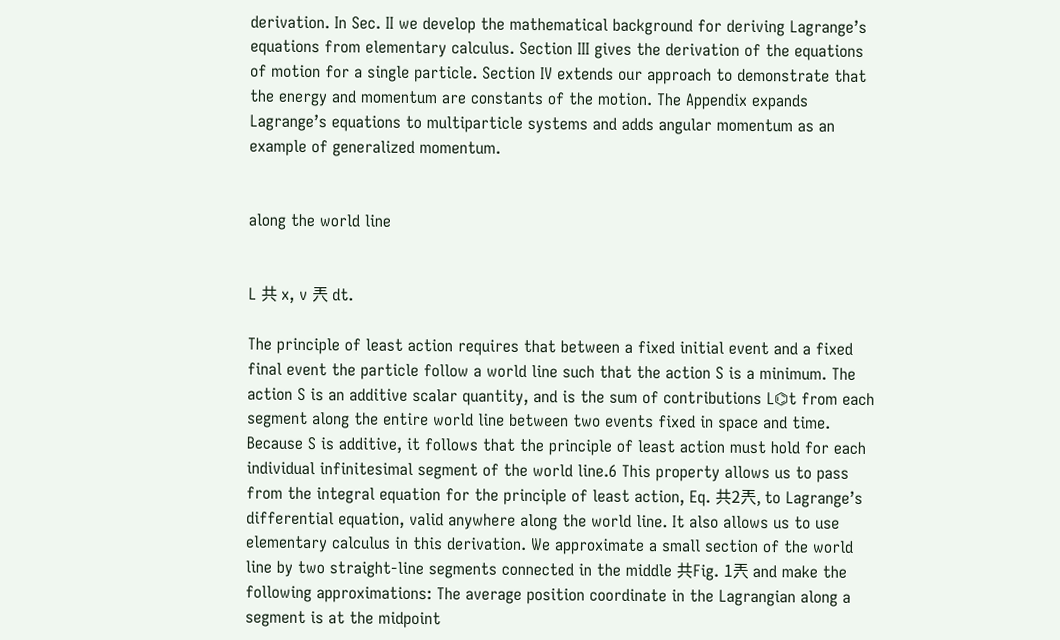derivation. In Sec. II we develop the mathematical background for deriving Lagrange’s equations from elementary calculus. Section III gives the derivation of the equations of motion for a single particle. Section IV extends our approach to demonstrate that the energy and momentum are constants of the motion. The Appendix expands Lagrange’s equations to multiparticle systems and adds angular momentum as an example of generalized momentum.


along the world line


L 共 x, v 兲 dt.

The principle of least action requires that between a fixed initial event and a fixed final event the particle follow a world line such that the action S is a minimum. The action S is an additive scalar quantity, and is the sum of contributions L⌬t from each segment along the entire world line between two events fixed in space and time. Because S is additive, it follows that the principle of least action must hold for each individual infinitesimal segment of the world line.6 This property allows us to pass from the integral equation for the principle of least action, Eq. 共2兲, to Lagrange’s differential equation, valid anywhere along the world line. It also allows us to use elementary calculus in this derivation. We approximate a small section of the world line by two straight-line segments connected in the middle 共Fig. 1兲 and make the following approximations: The average position coordinate in the Lagrangian along a segment is at the midpoint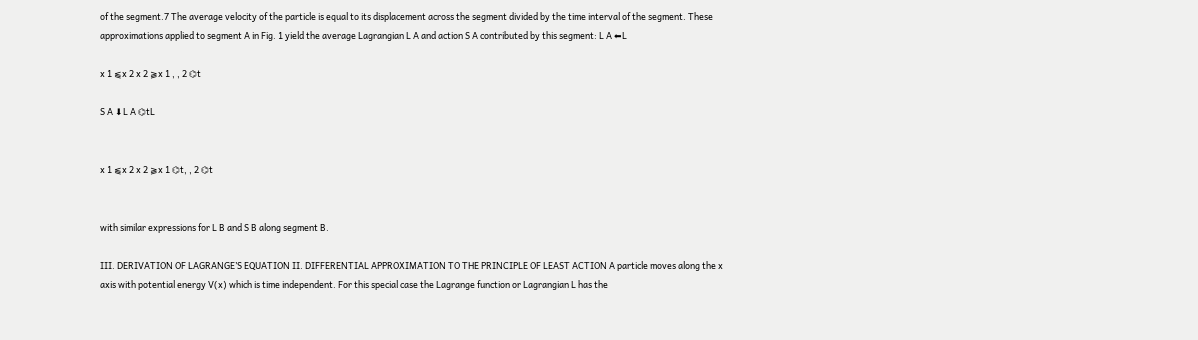of the segment.7 The average velocity of the particle is equal to its displacement across the segment divided by the time interval of the segment. These approximations applied to segment A in Fig. 1 yield the average Lagrangian L A and action S A contributed by this segment: L A ⬅L

x 1 ⫹x 2 x 2 ⫺x 1 , , 2 ⌬t

S A ⬇L A ⌬tL


x 1 ⫹x 2 x 2 ⫺x 1 ⌬t, , 2 ⌬t


with similar expressions for L B and S B along segment B.

III. DERIVATION OF LAGRANGE’S EQUATION II. DIFFERENTIAL APPROXIMATION TO THE PRINCIPLE OF LEAST ACTION A particle moves along the x axis with potential energy V(x) which is time independent. For this special case the Lagrange function or Lagrangian L has the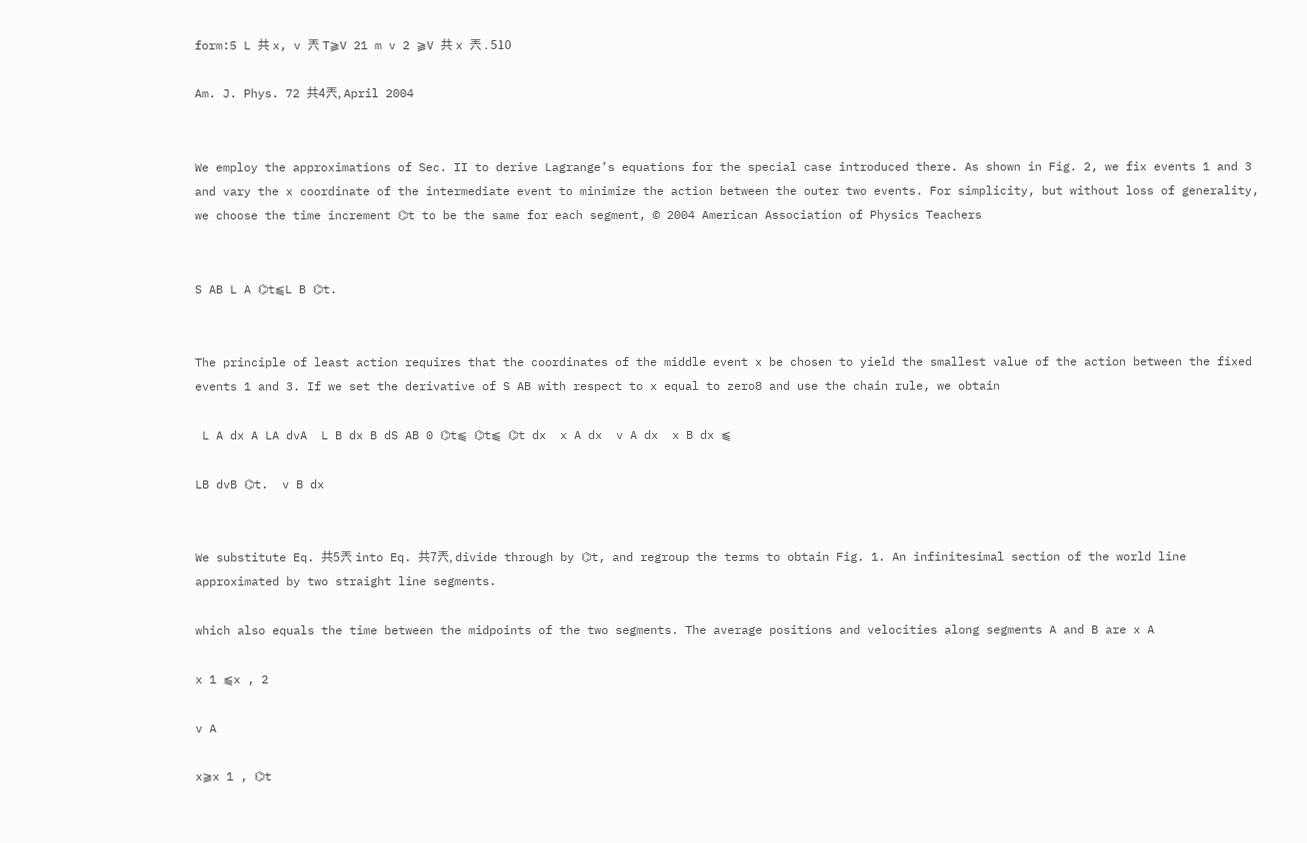form:5 L 共 x, v 兲 T⫺V 21 m v 2 ⫺V 共 x 兲 . 510

Am. J. Phys. 72 共4兲, April 2004


We employ the approximations of Sec. II to derive Lagrange’s equations for the special case introduced there. As shown in Fig. 2, we fix events 1 and 3 and vary the x coordinate of the intermediate event to minimize the action between the outer two events. For simplicity, but without loss of generality, we choose the time increment ⌬t to be the same for each segment, © 2004 American Association of Physics Teachers


S AB L A ⌬t⫹L B ⌬t.


The principle of least action requires that the coordinates of the middle event x be chosen to yield the smallest value of the action between the fixed events 1 and 3. If we set the derivative of S AB with respect to x equal to zero8 and use the chain rule, we obtain

 L A dx A LA dvA  L B dx B dS AB 0 ⌬t⫹ ⌬t⫹ ⌬t dx  x A dx  v A dx  x B dx ⫹

LB dvB ⌬t.  v B dx


We substitute Eq. 共5兲 into Eq. 共7兲, divide through by ⌬t, and regroup the terms to obtain Fig. 1. An infinitesimal section of the world line approximated by two straight line segments.

which also equals the time between the midpoints of the two segments. The average positions and velocities along segments A and B are x A

x 1 ⫹x , 2

v A

x⫺x 1 , ⌬t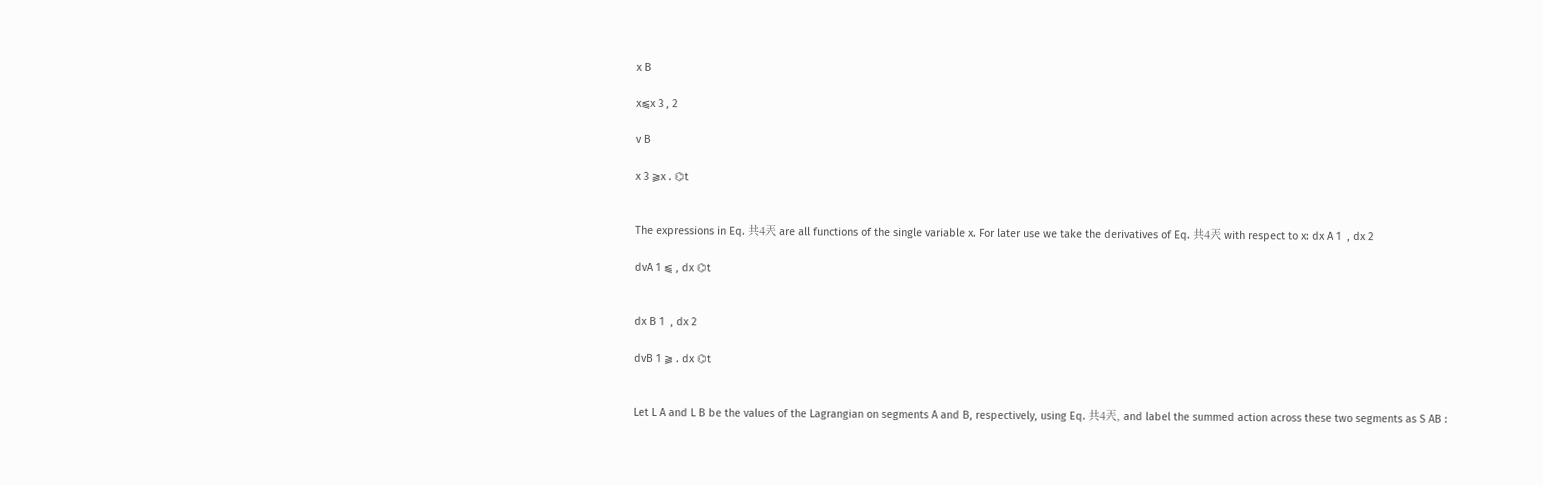x B

x⫹x 3 , 2

v B

x 3 ⫺x . ⌬t


The expressions in Eq. 共4兲 are all functions of the single variable x. For later use we take the derivatives of Eq. 共4兲 with respect to x: dx A 1  , dx 2

dvA 1 ⫹ , dx ⌬t


dx B 1  , dx 2

dvB 1 ⫺ . dx ⌬t


Let L A and L B be the values of the Lagrangian on segments A and B, respectively, using Eq. 共4兲, and label the summed action across these two segments as S AB :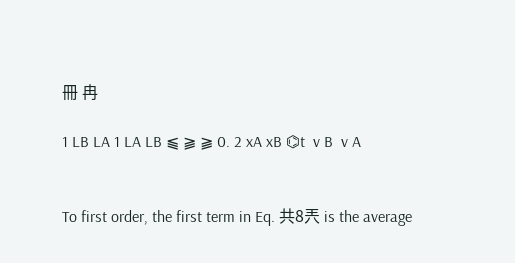冊 冉

1 LB LA 1 LA LB ⫹ ⫺ ⫺ 0. 2 xA xB ⌬t  v B  v A


To first order, the first term in Eq. 共8兲 is the average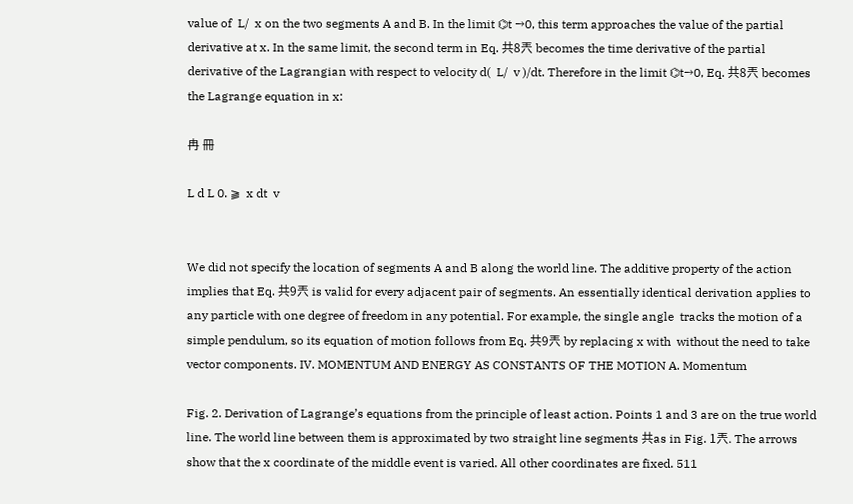value of  L/  x on the two segments A and B. In the limit ⌬t →0, this term approaches the value of the partial derivative at x. In the same limit, the second term in Eq. 共8兲 becomes the time derivative of the partial derivative of the Lagrangian with respect to velocity d(  L/  v )/dt. Therefore in the limit ⌬t→0, Eq. 共8兲 becomes the Lagrange equation in x:

冉 冊

L d L 0. ⫺  x dt  v


We did not specify the location of segments A and B along the world line. The additive property of the action implies that Eq. 共9兲 is valid for every adjacent pair of segments. An essentially identical derivation applies to any particle with one degree of freedom in any potential. For example, the single angle  tracks the motion of a simple pendulum, so its equation of motion follows from Eq. 共9兲 by replacing x with  without the need to take vector components. IV. MOMENTUM AND ENERGY AS CONSTANTS OF THE MOTION A. Momentum

Fig. 2. Derivation of Lagrange’s equations from the principle of least action. Points 1 and 3 are on the true world line. The world line between them is approximated by two straight line segments 共as in Fig. 1兲. The arrows show that the x coordinate of the middle event is varied. All other coordinates are fixed. 511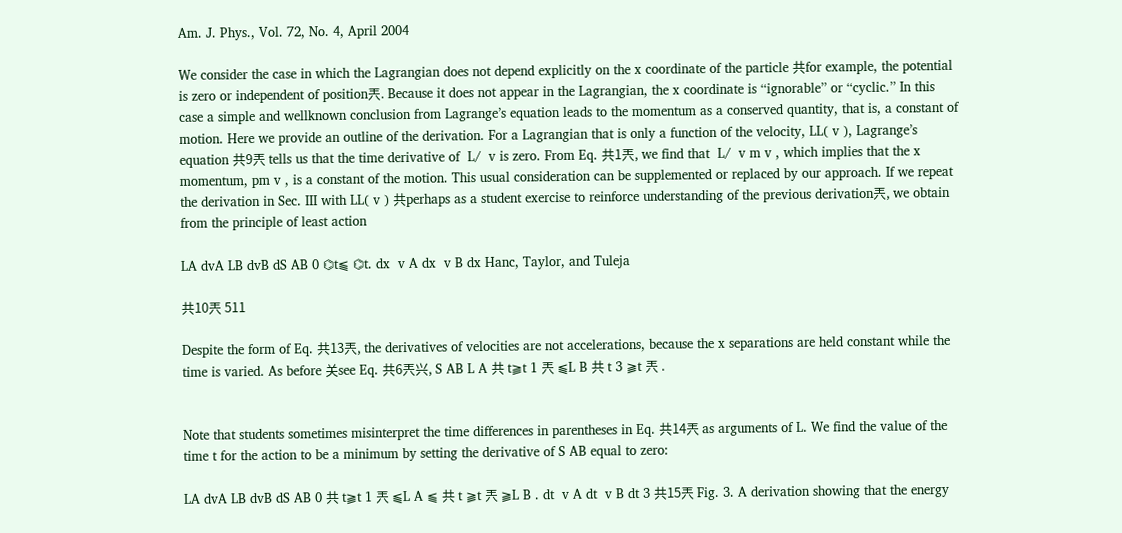Am. J. Phys., Vol. 72, No. 4, April 2004

We consider the case in which the Lagrangian does not depend explicitly on the x coordinate of the particle 共for example, the potential is zero or independent of position兲. Because it does not appear in the Lagrangian, the x coordinate is ‘‘ignorable’’ or ‘‘cyclic.’’ In this case a simple and wellknown conclusion from Lagrange’s equation leads to the momentum as a conserved quantity, that is, a constant of motion. Here we provide an outline of the derivation. For a Lagrangian that is only a function of the velocity, LL( v ), Lagrange’s equation 共9兲 tells us that the time derivative of  L/  v is zero. From Eq. 共1兲, we find that  L/  v m v , which implies that the x momentum, pm v , is a constant of the motion. This usual consideration can be supplemented or replaced by our approach. If we repeat the derivation in Sec. III with LL( v ) 共perhaps as a student exercise to reinforce understanding of the previous derivation兲, we obtain from the principle of least action

LA dvA LB dvB dS AB 0 ⌬t⫹ ⌬t. dx  v A dx  v B dx Hanc, Taylor, and Tuleja

共10兲 511

Despite the form of Eq. 共13兲, the derivatives of velocities are not accelerations, because the x separations are held constant while the time is varied. As before 关see Eq. 共6兲兴, S AB L A 共 t⫺t 1 兲 ⫹L B 共 t 3 ⫺t 兲 .


Note that students sometimes misinterpret the time differences in parentheses in Eq. 共14兲 as arguments of L. We find the value of the time t for the action to be a minimum by setting the derivative of S AB equal to zero:

LA dvA LB dvB dS AB 0 共 t⫺t 1 兲 ⫹L A ⫹ 共 t ⫺t 兲 ⫺L B . dt  v A dt  v B dt 3 共15兲 Fig. 3. A derivation showing that the energy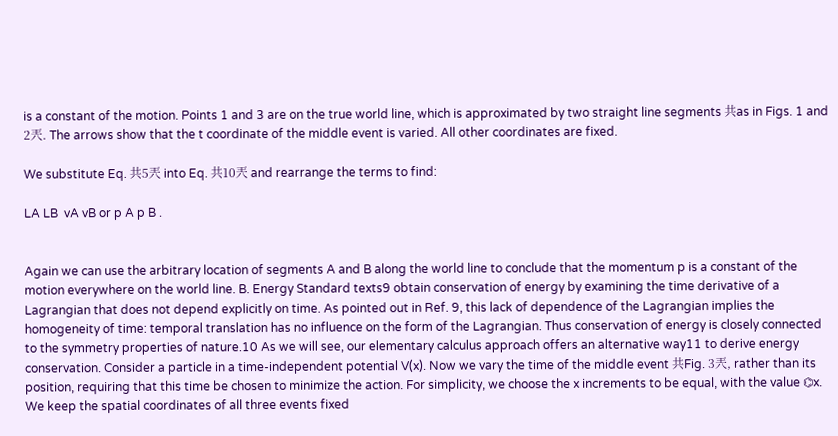is a constant of the motion. Points 1 and 3 are on the true world line, which is approximated by two straight line segments 共as in Figs. 1 and 2兲. The arrows show that the t coordinate of the middle event is varied. All other coordinates are fixed.

We substitute Eq. 共5兲 into Eq. 共10兲 and rearrange the terms to find:

LA LB  vA vB or p A p B .


Again we can use the arbitrary location of segments A and B along the world line to conclude that the momentum p is a constant of the motion everywhere on the world line. B. Energy Standard texts9 obtain conservation of energy by examining the time derivative of a Lagrangian that does not depend explicitly on time. As pointed out in Ref. 9, this lack of dependence of the Lagrangian implies the homogeneity of time: temporal translation has no influence on the form of the Lagrangian. Thus conservation of energy is closely connected to the symmetry properties of nature.10 As we will see, our elementary calculus approach offers an alternative way11 to derive energy conservation. Consider a particle in a time-independent potential V(x). Now we vary the time of the middle event 共Fig. 3兲, rather than its position, requiring that this time be chosen to minimize the action. For simplicity, we choose the x increments to be equal, with the value ⌬x. We keep the spatial coordinates of all three events fixed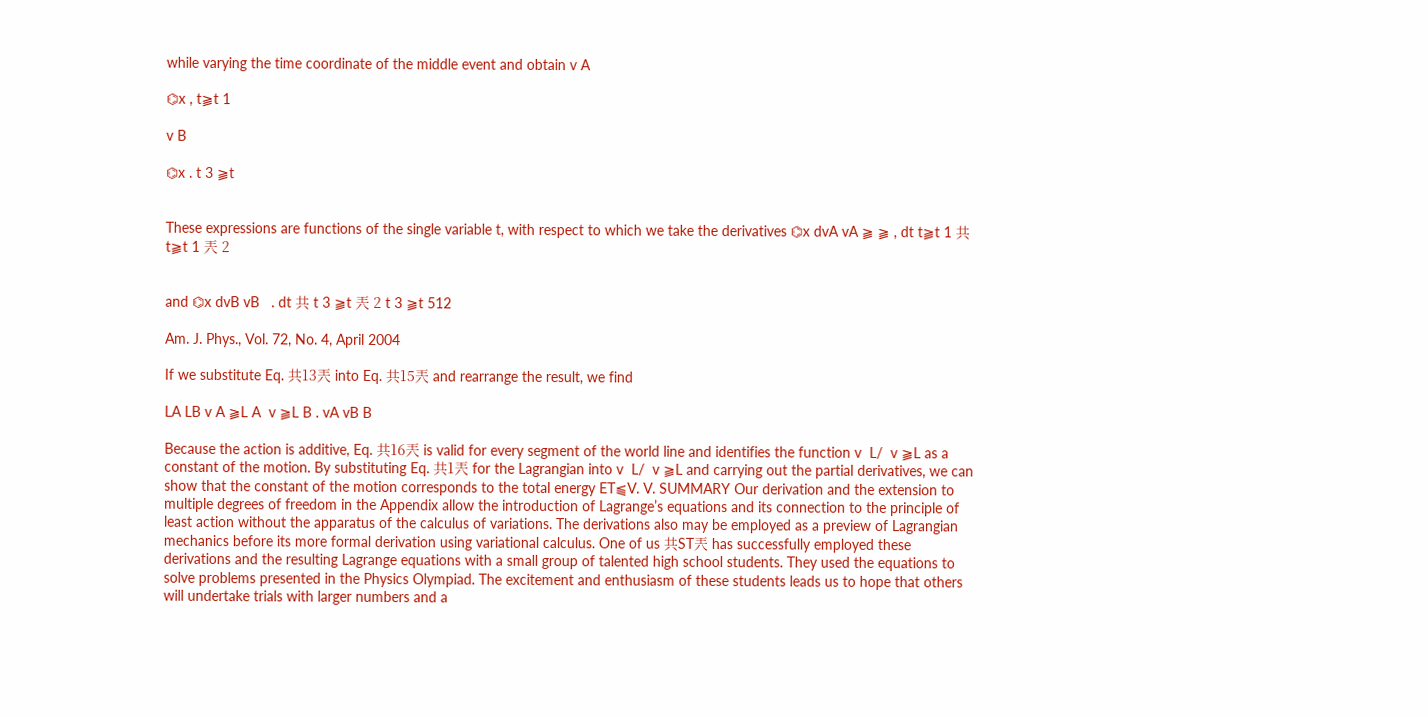while varying the time coordinate of the middle event and obtain v A

⌬x , t⫺t 1

v B

⌬x . t 3 ⫺t


These expressions are functions of the single variable t, with respect to which we take the derivatives ⌬x dvA vA ⫺ ⫺ , dt t⫺t 1 共 t⫺t 1 兲 2


and ⌬x dvB vB   . dt 共 t 3 ⫺t 兲 2 t 3 ⫺t 512

Am. J. Phys., Vol. 72, No. 4, April 2004

If we substitute Eq. 共13兲 into Eq. 共15兲 and rearrange the result, we find

LA LB v A ⫺L A  v ⫺L B . vA vB B

Because the action is additive, Eq. 共16兲 is valid for every segment of the world line and identifies the function v  L/  v ⫺L as a constant of the motion. By substituting Eq. 共1兲 for the Lagrangian into v  L/  v ⫺L and carrying out the partial derivatives, we can show that the constant of the motion corresponds to the total energy ET⫹V. V. SUMMARY Our derivation and the extension to multiple degrees of freedom in the Appendix allow the introduction of Lagrange’s equations and its connection to the principle of least action without the apparatus of the calculus of variations. The derivations also may be employed as a preview of Lagrangian mechanics before its more formal derivation using variational calculus. One of us 共ST兲 has successfully employed these derivations and the resulting Lagrange equations with a small group of talented high school students. They used the equations to solve problems presented in the Physics Olympiad. The excitement and enthusiasm of these students leads us to hope that others will undertake trials with larger numbers and a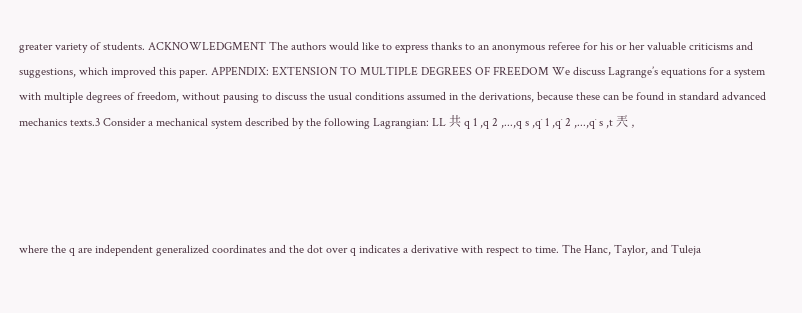greater variety of students. ACKNOWLEDGMENT The authors would like to express thanks to an anonymous referee for his or her valuable criticisms and suggestions, which improved this paper. APPENDIX: EXTENSION TO MULTIPLE DEGREES OF FREEDOM We discuss Lagrange’s equations for a system with multiple degrees of freedom, without pausing to discuss the usual conditions assumed in the derivations, because these can be found in standard advanced mechanics texts.3 Consider a mechanical system described by the following Lagrangian: LL 共 q 1 ,q 2 ,...,q s ,q˙ 1 ,q˙ 2 ,...,q˙ s ,t 兲 ,




where the q are independent generalized coordinates and the dot over q indicates a derivative with respect to time. The Hanc, Taylor, and Tuleja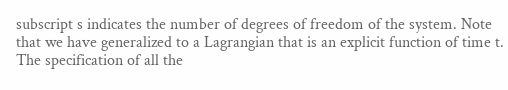subscript s indicates the number of degrees of freedom of the system. Note that we have generalized to a Lagrangian that is an explicit function of time t. The specification of all the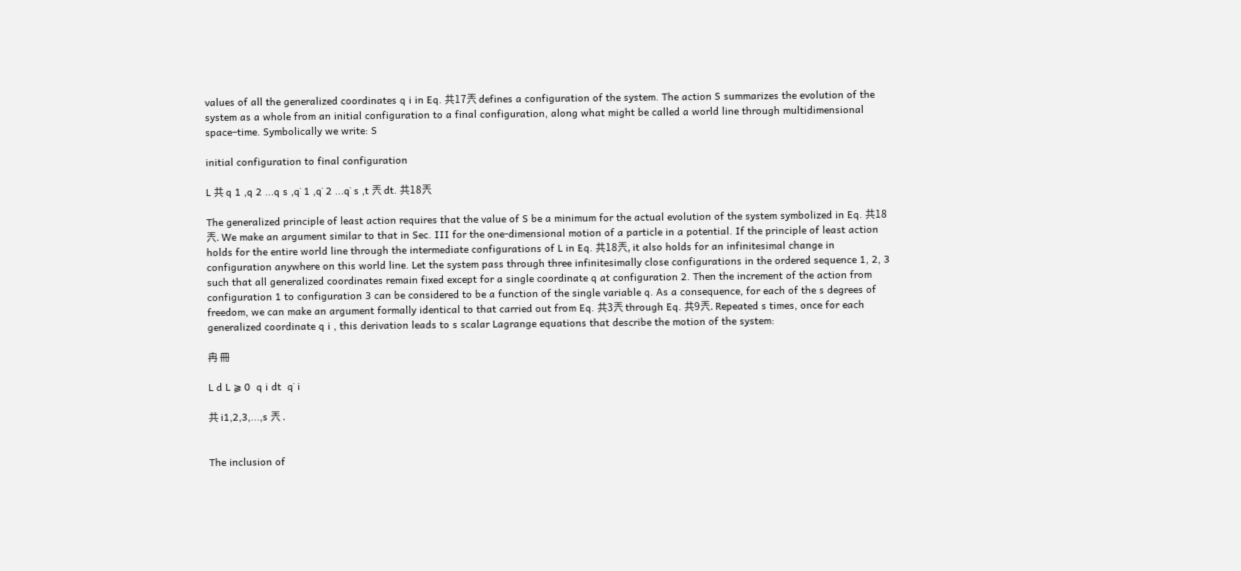values of all the generalized coordinates q i in Eq. 共17兲 defines a configuration of the system. The action S summarizes the evolution of the system as a whole from an initial configuration to a final configuration, along what might be called a world line through multidimensional space–time. Symbolically we write: S

initial configuration to final configuration

L 共 q 1 ,q 2 ...q s ,q˙ 1 ,q˙ 2 ...q˙ s ,t 兲 dt. 共18兲

The generalized principle of least action requires that the value of S be a minimum for the actual evolution of the system symbolized in Eq. 共18兲. We make an argument similar to that in Sec. III for the one-dimensional motion of a particle in a potential. If the principle of least action holds for the entire world line through the intermediate configurations of L in Eq. 共18兲, it also holds for an infinitesimal change in configuration anywhere on this world line. Let the system pass through three infinitesimally close configurations in the ordered sequence 1, 2, 3 such that all generalized coordinates remain fixed except for a single coordinate q at configuration 2. Then the increment of the action from configuration 1 to configuration 3 can be considered to be a function of the single variable q. As a consequence, for each of the s degrees of freedom, we can make an argument formally identical to that carried out from Eq. 共3兲 through Eq. 共9兲. Repeated s times, once for each generalized coordinate q i , this derivation leads to s scalar Lagrange equations that describe the motion of the system:

冉 冊

L d L ⫺ 0  q i dt  q˙ i

共 i1,2,3,...,s 兲 .


The inclusion of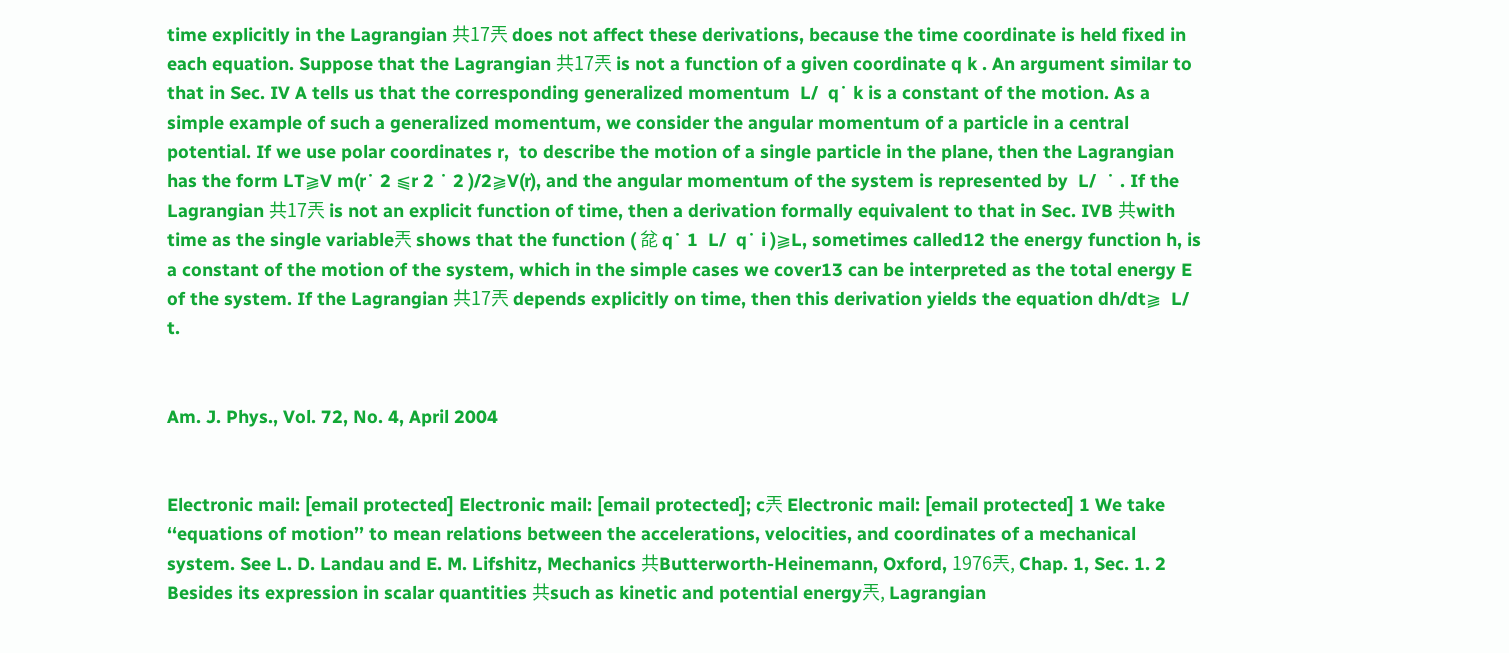time explicitly in the Lagrangian 共17兲 does not affect these derivations, because the time coordinate is held fixed in each equation. Suppose that the Lagrangian 共17兲 is not a function of a given coordinate q k . An argument similar to that in Sec. IV A tells us that the corresponding generalized momentum  L/  q˙ k is a constant of the motion. As a simple example of such a generalized momentum, we consider the angular momentum of a particle in a central potential. If we use polar coordinates r,  to describe the motion of a single particle in the plane, then the Lagrangian has the form LT⫺V m(r˙ 2 ⫹r 2 ˙ 2 )/2⫺V(r), and the angular momentum of the system is represented by  L/  ˙ . If the Lagrangian 共17兲 is not an explicit function of time, then a derivation formally equivalent to that in Sec. IVB 共with time as the single variable兲 shows that the function ( 兺 q˙ 1  L/  q˙ i )⫺L, sometimes called12 the energy function h, is a constant of the motion of the system, which in the simple cases we cover13 can be interpreted as the total energy E of the system. If the Lagrangian 共17兲 depends explicitly on time, then this derivation yields the equation dh/dt⫺  L/  t.


Am. J. Phys., Vol. 72, No. 4, April 2004


Electronic mail: [email protected] Electronic mail: [email protected]; c兲 Electronic mail: [email protected] 1 We take ‘‘equations of motion’’ to mean relations between the accelerations, velocities, and coordinates of a mechanical system. See L. D. Landau and E. M. Lifshitz, Mechanics 共Butterworth-Heinemann, Oxford, 1976兲, Chap. 1, Sec. 1. 2 Besides its expression in scalar quantities 共such as kinetic and potential energy兲, Lagrangian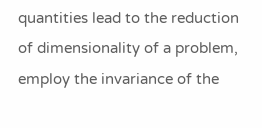quantities lead to the reduction of dimensionality of a problem, employ the invariance of the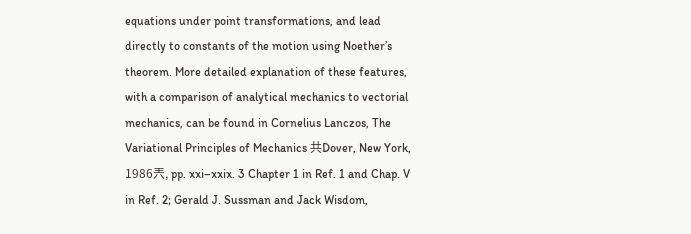equations under point transformations, and lead directly to constants of the motion using Noether’s theorem. More detailed explanation of these features, with a comparison of analytical mechanics to vectorial mechanics, can be found in Cornelius Lanczos, The Variational Principles of Mechanics 共Dover, New York, 1986兲, pp. xxi–xxix. 3 Chapter 1 in Ref. 1 and Chap. V in Ref. 2; Gerald J. Sussman and Jack Wisdom,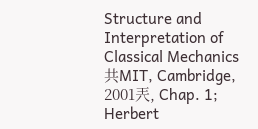Structure and Interpretation of Classical Mechanics 共MIT, Cambridge, 2001兲, Chap. 1; Herbert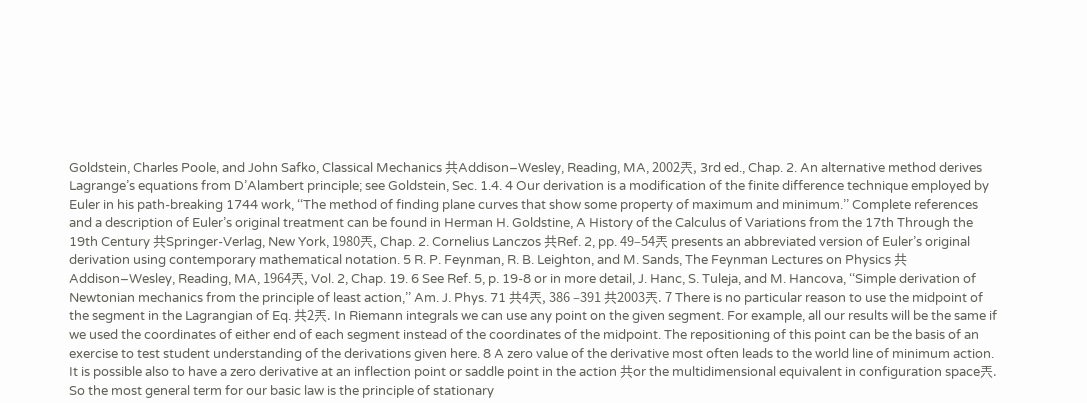Goldstein, Charles Poole, and John Safko, Classical Mechanics 共Addison–Wesley, Reading, MA, 2002兲, 3rd ed., Chap. 2. An alternative method derives Lagrange’s equations from D’Alambert principle; see Goldstein, Sec. 1.4. 4 Our derivation is a modification of the finite difference technique employed by Euler in his path-breaking 1744 work, ‘‘The method of finding plane curves that show some property of maximum and minimum.’’ Complete references and a description of Euler’s original treatment can be found in Herman H. Goldstine, A History of the Calculus of Variations from the 17th Through the 19th Century 共Springer-Verlag, New York, 1980兲, Chap. 2. Cornelius Lanczos 共Ref. 2, pp. 49–54兲 presents an abbreviated version of Euler’s original derivation using contemporary mathematical notation. 5 R. P. Feynman, R. B. Leighton, and M. Sands, The Feynman Lectures on Physics 共Addison–Wesley, Reading, MA, 1964兲, Vol. 2, Chap. 19. 6 See Ref. 5, p. 19-8 or in more detail, J. Hanc, S. Tuleja, and M. Hancova, ‘‘Simple derivation of Newtonian mechanics from the principle of least action,’’ Am. J. Phys. 71 共4兲, 386 –391 共2003兲. 7 There is no particular reason to use the midpoint of the segment in the Lagrangian of Eq. 共2兲. In Riemann integrals we can use any point on the given segment. For example, all our results will be the same if we used the coordinates of either end of each segment instead of the coordinates of the midpoint. The repositioning of this point can be the basis of an exercise to test student understanding of the derivations given here. 8 A zero value of the derivative most often leads to the world line of minimum action. It is possible also to have a zero derivative at an inflection point or saddle point in the action 共or the multidimensional equivalent in configuration space兲. So the most general term for our basic law is the principle of stationary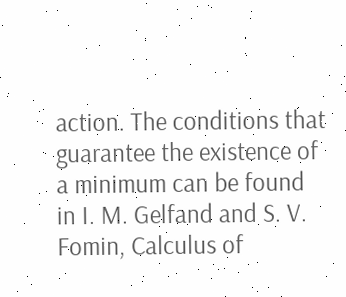action. The conditions that guarantee the existence of a minimum can be found in I. M. Gelfand and S. V. Fomin, Calculus of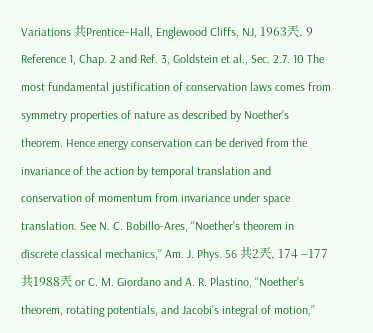Variations 共Prentice–Hall, Englewood Cliffs, NJ, 1963兲. 9 Reference 1, Chap. 2 and Ref. 3, Goldstein et al., Sec. 2.7. 10 The most fundamental justification of conservation laws comes from symmetry properties of nature as described by Noether’s theorem. Hence energy conservation can be derived from the invariance of the action by temporal translation and conservation of momentum from invariance under space translation. See N. C. Bobillo-Ares, ‘‘Noether’s theorem in discrete classical mechanics,’’ Am. J. Phys. 56 共2兲, 174 –177 共1988兲 or C. M. Giordano and A. R. Plastino, ‘‘Noether’s theorem, rotating potentials, and Jacobi’s integral of motion,’’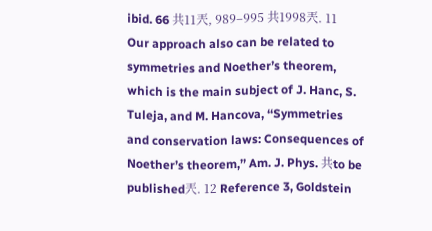ibid. 66 共11兲, 989–995 共1998兲. 11 Our approach also can be related to symmetries and Noether’s theorem, which is the main subject of J. Hanc, S. Tuleja, and M. Hancova, ‘‘Symmetries and conservation laws: Consequences of Noether’s theorem,’’ Am. J. Phys. 共to be published兲. 12 Reference 3, Goldstein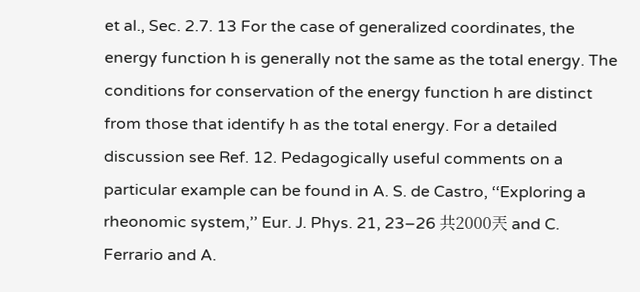et al., Sec. 2.7. 13 For the case of generalized coordinates, the energy function h is generally not the same as the total energy. The conditions for conservation of the energy function h are distinct from those that identify h as the total energy. For a detailed discussion see Ref. 12. Pedagogically useful comments on a particular example can be found in A. S. de Castro, ‘‘Exploring a rheonomic system,’’ Eur. J. Phys. 21, 23–26 共2000兲 and C. Ferrario and A.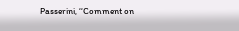Passerini, ‘‘Comment on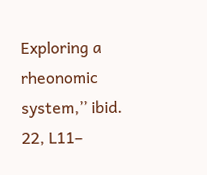Exploring a rheonomic system,’’ ibid. 22, L11–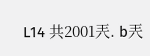L14 共2001兲. b兲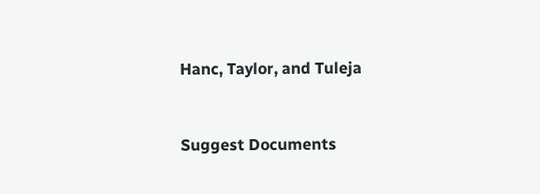Hanc, Taylor, and Tuleja


Suggest Documents